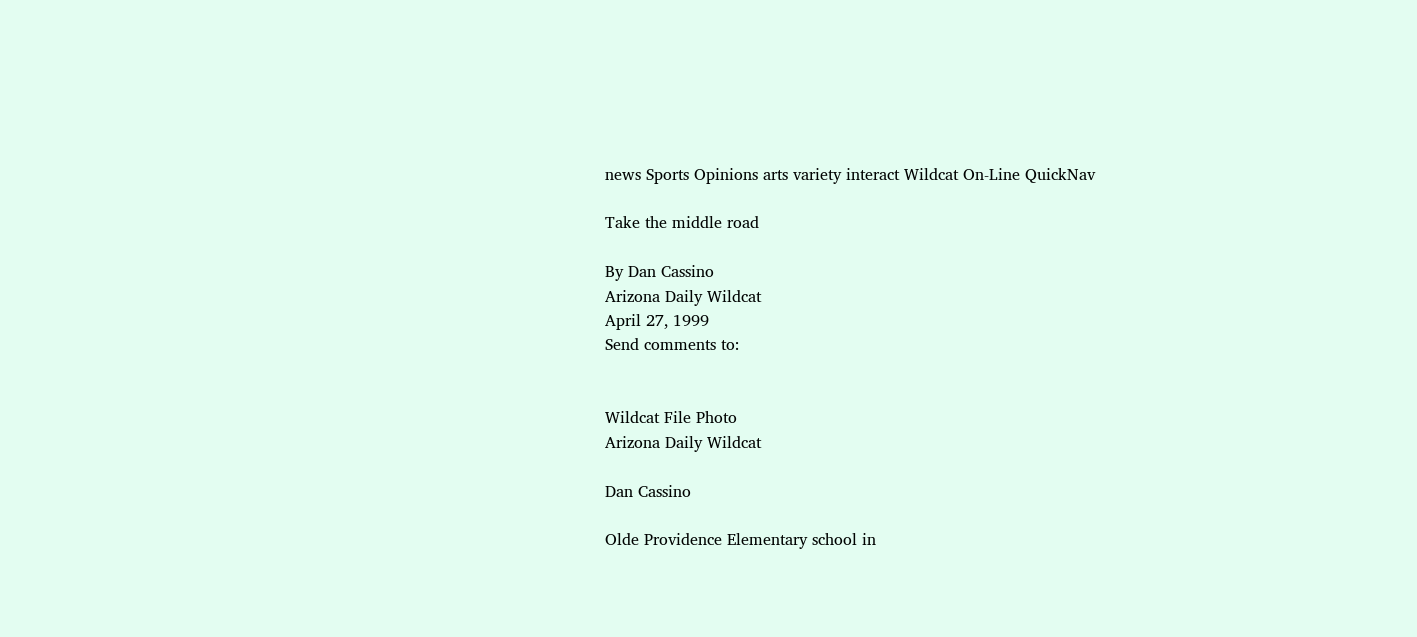news Sports Opinions arts variety interact Wildcat On-Line QuickNav

Take the middle road

By Dan Cassino
Arizona Daily Wildcat
April 27, 1999
Send comments to:


Wildcat File Photo
Arizona Daily Wildcat

Dan Cassino

Olde Providence Elementary school in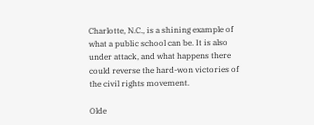Charlotte, N.C., is a shining example of what a public school can be. It is also under attack, and what happens there could reverse the hard-won victories of the civil rights movement.

Olde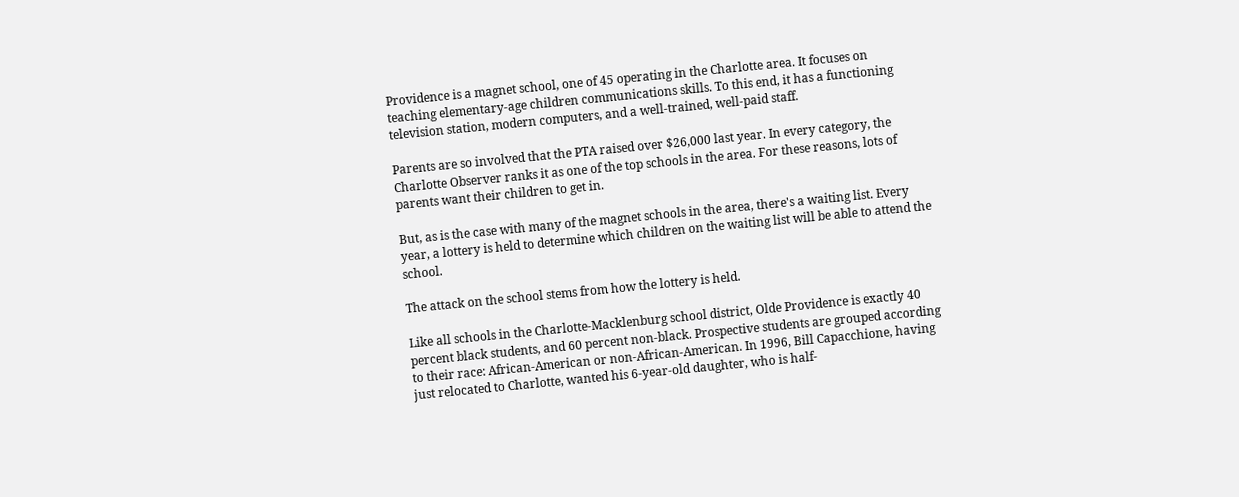Providence is a magnet school, one of 45 operating in the Charlotte area. It focuses on teaching elementary-age children communications skills. To this end, it has a functioning television station, modern computers, and a well-trained, well-paid staff.

Parents are so involved that the PTA raised over $26,000 last year. In every category, the Charlotte Observer ranks it as one of the top schools in the area. For these reasons, lots of parents want their children to get in.

But, as is the case with many of the magnet schools in the area, there's a waiting list. Every year, a lottery is held to determine which children on the waiting list will be able to attend the school.

The attack on the school stems from how the lottery is held.

Like all schools in the Charlotte-Macklenburg school district, Olde Providence is exactly 40 percent black students, and 60 percent non-black. Prospective students are grouped according to their race: African-American or non-African-American. In 1996, Bill Capacchione, having just relocated to Charlotte, wanted his 6-year-old daughter, who is half-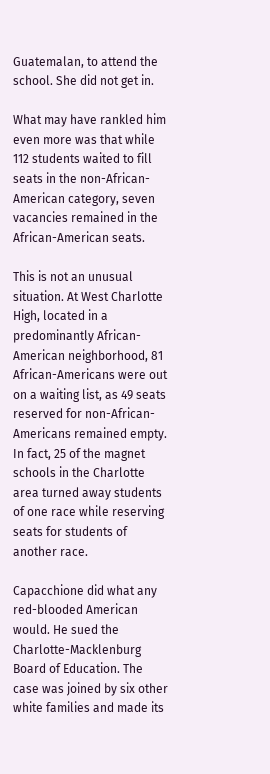Guatemalan, to attend the school. She did not get in.

What may have rankled him even more was that while 112 students waited to fill seats in the non-African-American category, seven vacancies remained in the African-American seats.

This is not an unusual situation. At West Charlotte High, located in a predominantly African-American neighborhood, 81 African-Americans were out on a waiting list, as 49 seats reserved for non-African-Americans remained empty. In fact, 25 of the magnet schools in the Charlotte area turned away students of one race while reserving seats for students of another race.

Capacchione did what any red-blooded American would. He sued the Charlotte-Macklenburg Board of Education. The case was joined by six other white families and made its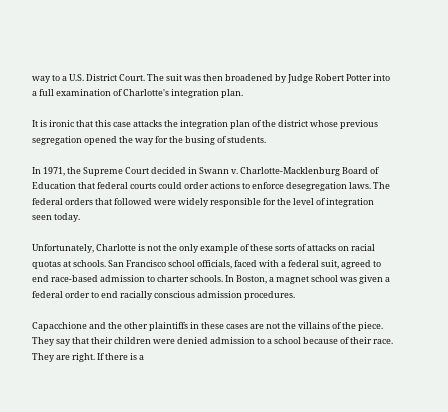way to a U.S. District Court. The suit was then broadened by Judge Robert Potter into a full examination of Charlotte's integration plan.

It is ironic that this case attacks the integration plan of the district whose previous segregation opened the way for the busing of students.

In 1971, the Supreme Court decided in Swann v. Charlotte-Macklenburg Board of Education that federal courts could order actions to enforce desegregation laws. The federal orders that followed were widely responsible for the level of integration seen today.

Unfortunately, Charlotte is not the only example of these sorts of attacks on racial quotas at schools. San Francisco school officials, faced with a federal suit, agreed to end race-based admission to charter schools. In Boston, a magnet school was given a federal order to end racially conscious admission procedures.

Capacchione and the other plaintiffs in these cases are not the villains of the piece. They say that their children were denied admission to a school because of their race. They are right. If there is a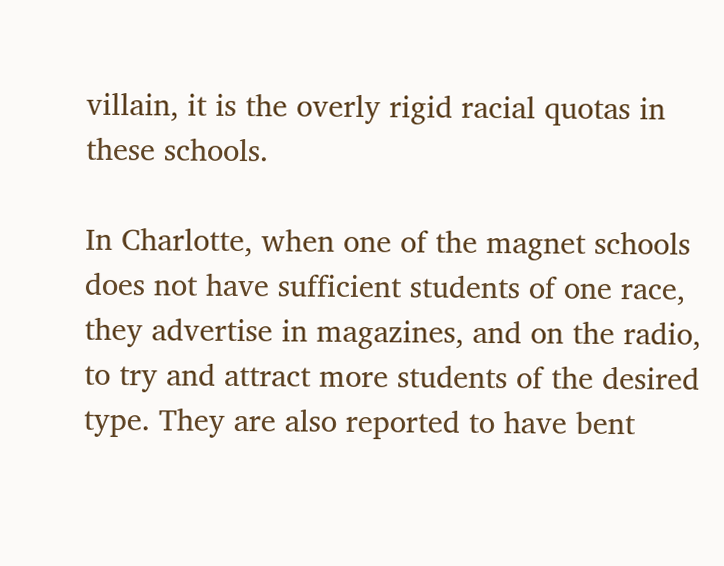villain, it is the overly rigid racial quotas in these schools.

In Charlotte, when one of the magnet schools does not have sufficient students of one race, they advertise in magazines, and on the radio, to try and attract more students of the desired type. They are also reported to have bent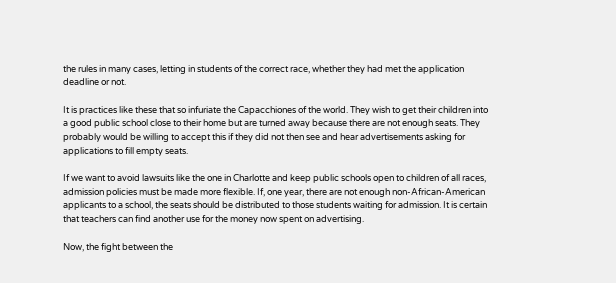the rules in many cases, letting in students of the correct race, whether they had met the application deadline or not.

It is practices like these that so infuriate the Capacchiones of the world. They wish to get their children into a good public school close to their home but are turned away because there are not enough seats. They probably would be willing to accept this if they did not then see and hear advertisements asking for applications to fill empty seats.

If we want to avoid lawsuits like the one in Charlotte and keep public schools open to children of all races, admission policies must be made more flexible. If, one year, there are not enough non-African-American applicants to a school, the seats should be distributed to those students waiting for admission. It is certain that teachers can find another use for the money now spent on advertising.

Now, the fight between the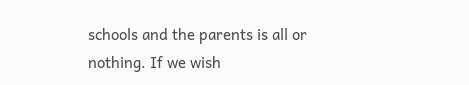schools and the parents is all or nothing. If we wish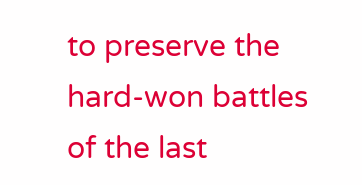to preserve the hard-won battles of the last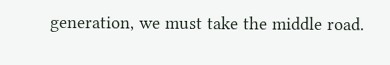generation, we must take the middle road.